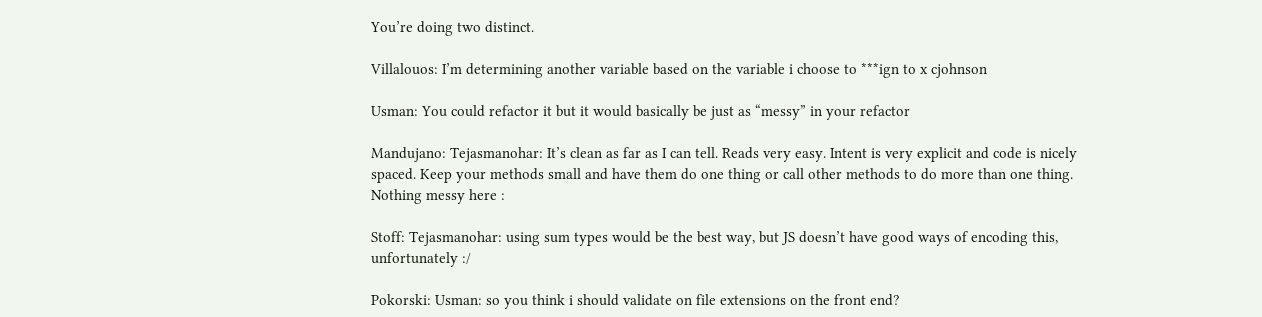You’re doing two distinct.

Villalouos: I’m determining another variable based on the variable i choose to ***ign to x cjohnson

Usman: You could refactor it but it would basically be just as “messy” in your refactor

Mandujano: Tejasmanohar: It’s clean as far as I can tell. Reads very easy. Intent is very explicit and code is nicely spaced. Keep your methods small and have them do one thing or call other methods to do more than one thing. Nothing messy here :

Stoff: Tejasmanohar: using sum types would be the best way, but JS doesn’t have good ways of encoding this, unfortunately :/

Pokorski: Usman: so you think i should validate on file extensions on the front end?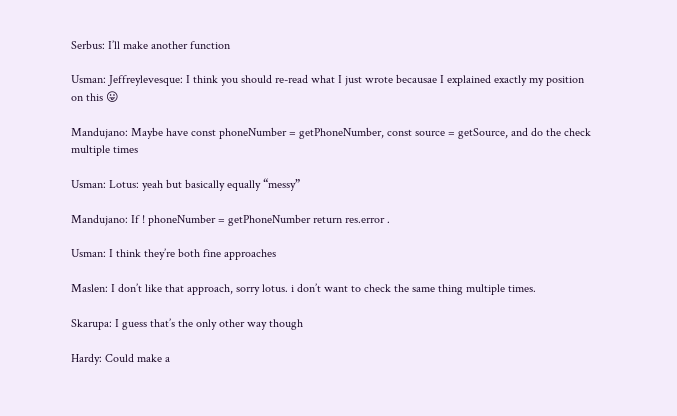Serbus: I’ll make another function

Usman: Jeffreylevesque: I think you should re-read what I just wrote becausae I explained exactly my position on this 😛

Mandujano: Maybe have const phoneNumber = getPhoneNumber, const source = getSource, and do the check multiple times

Usman: Lotus: yeah but basically equally “messy”

Mandujano: If ! phoneNumber = getPhoneNumber return res.error .

Usman: I think they’re both fine approaches

Maslen: I don’t like that approach, sorry lotus. i don’t want to check the same thing multiple times.

Skarupa: I guess that’s the only other way though

Hardy: Could make a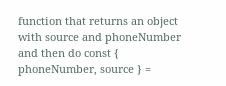function that returns an object with source and phoneNumber and then do const { phoneNumber, source } =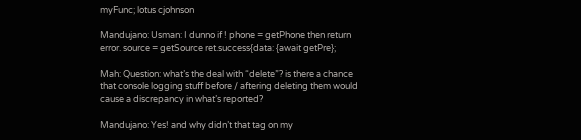myFunc; lotus cjohnson

Mandujano: Usman: I dunno if ! phone = getPhone then return error. source = getSource ret.success{data: {await getPre};

Mah: Question: what’s the deal with “delete”? is there a chance that console logging stuff before / aftering deleting them would cause a discrepancy in what’s reported?

Mandujano: Yes! and why didn’t that tag on my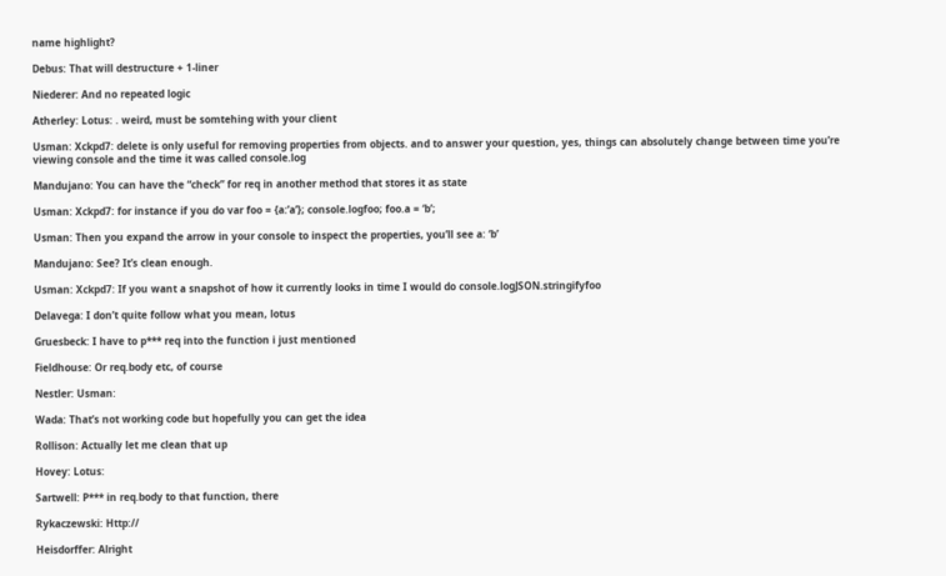name highlight?

Debus: That will destructure + 1-liner

Niederer: And no repeated logic

Atherley: Lotus: . weird, must be somtehing with your client

Usman: Xckpd7: delete is only useful for removing properties from objects. and to answer your question, yes, things can absolutely change between time you’re viewing console and the time it was called console.log

Mandujano: You can have the “check” for req in another method that stores it as state

Usman: Xckpd7: for instance if you do var foo = {a:’a’}; console.logfoo; foo.a = ‘b’;

Usman: Then you expand the arrow in your console to inspect the properties, you’ll see a: ‘b’

Mandujano: See? It’s clean enough.

Usman: Xckpd7: If you want a snapshot of how it currently looks in time I would do console.logJSON.stringifyfoo

Delavega: I don’t quite follow what you mean, lotus

Gruesbeck: I have to p*** req into the function i just mentioned

Fieldhouse: Or req.body etc, of course

Nestler: Usman:

Wada: That’s not working code but hopefully you can get the idea

Rollison: Actually let me clean that up

Hovey: Lotus:

Sartwell: P*** in req.body to that function, there

Rykaczewski: Http://

Heisdorffer: Alright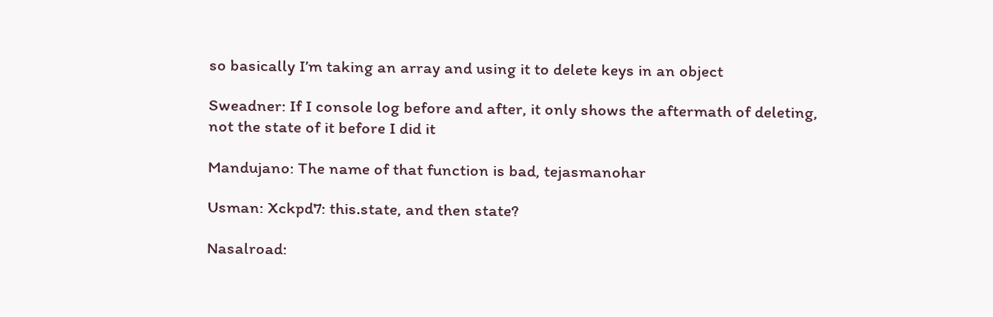so basically I’m taking an array and using it to delete keys in an object

Sweadner: If I console log before and after, it only shows the aftermath of deleting, not the state of it before I did it

Mandujano: The name of that function is bad, tejasmanohar

Usman: Xckpd7: this.state, and then state?

Nasalroad: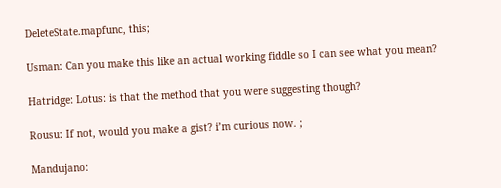DeleteState.mapfunc, this;

Usman: Can you make this like an actual working fiddle so I can see what you mean?

Hatridge: Lotus: is that the method that you were suggesting though?

Rousu: If not, would you make a gist? i’m curious now. ;

Mandujano: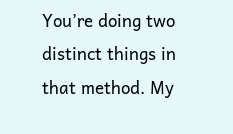You’re doing two distinct things in that method. My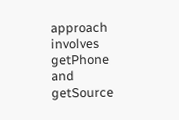approach involves getPhone and getSource